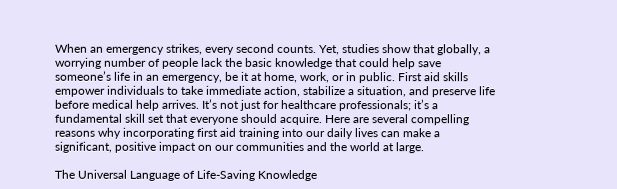When an emergency strikes, every second counts. Yet, studies show that globally, a worrying number of people lack the basic knowledge that could help save someone’s life in an emergency, be it at home, work, or in public. First aid skills empower individuals to take immediate action, stabilize a situation, and preserve life before medical help arrives. It’s not just for healthcare professionals; it’s a fundamental skill set that everyone should acquire. Here are several compelling reasons why incorporating first aid training into our daily lives can make a significant, positive impact on our communities and the world at large.

The Universal Language of Life-Saving Knowledge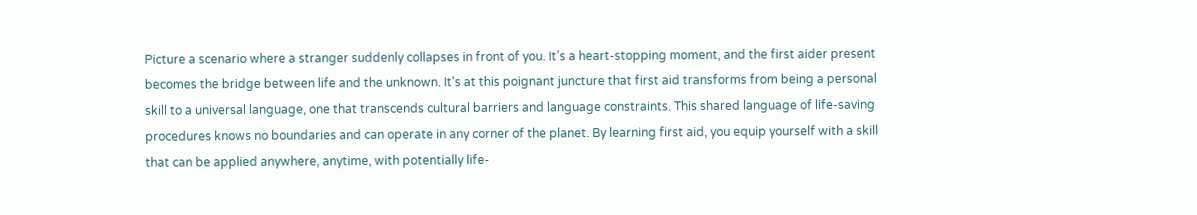Picture a scenario where a stranger suddenly collapses in front of you. It’s a heart-stopping moment, and the first aider present becomes the bridge between life and the unknown. It’s at this poignant juncture that first aid transforms from being a personal skill to a universal language, one that transcends cultural barriers and language constraints. This shared language of life-saving procedures knows no boundaries and can operate in any corner of the planet. By learning first aid, you equip yourself with a skill that can be applied anywhere, anytime, with potentially life-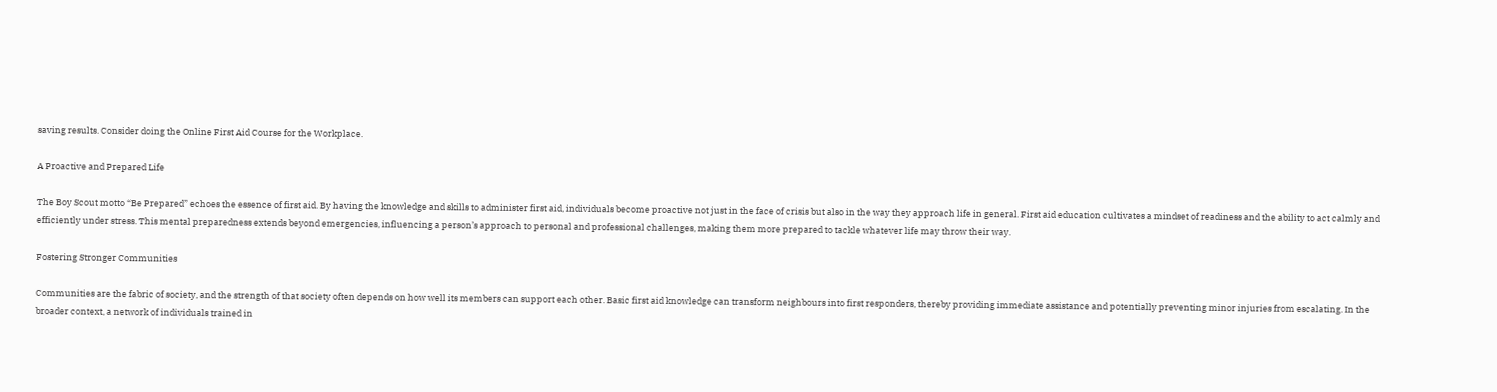saving results. Consider doing the Online First Aid Course for the Workplace.

A Proactive and Prepared Life

The Boy Scout motto “Be Prepared” echoes the essence of first aid. By having the knowledge and skills to administer first aid, individuals become proactive not just in the face of crisis but also in the way they approach life in general. First aid education cultivates a mindset of readiness and the ability to act calmly and efficiently under stress. This mental preparedness extends beyond emergencies, influencing a person’s approach to personal and professional challenges, making them more prepared to tackle whatever life may throw their way.

Fostering Stronger Communities

Communities are the fabric of society, and the strength of that society often depends on how well its members can support each other. Basic first aid knowledge can transform neighbours into first responders, thereby providing immediate assistance and potentially preventing minor injuries from escalating. In the broader context, a network of individuals trained in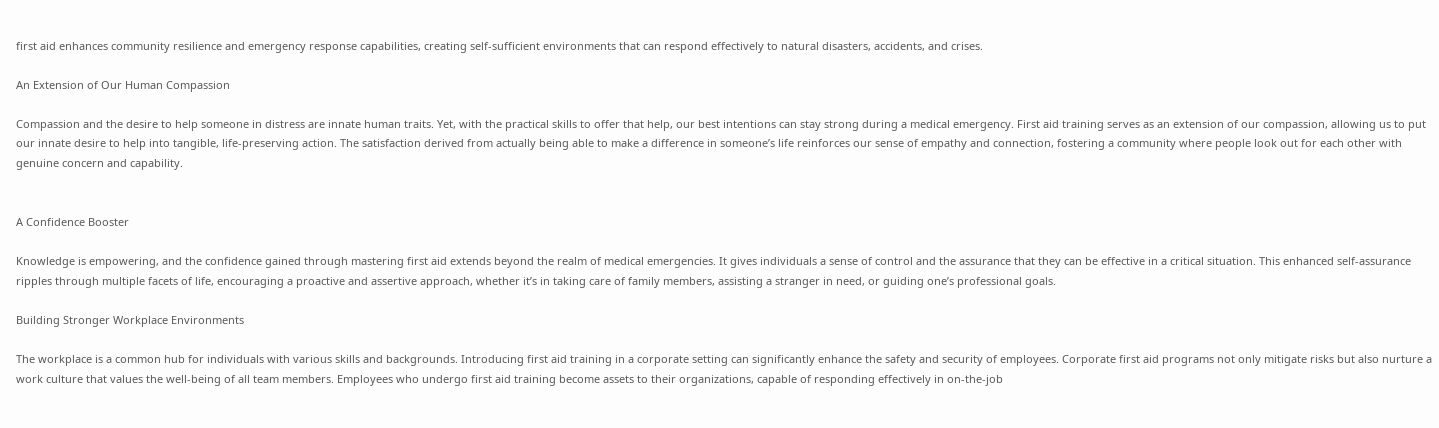first aid enhances community resilience and emergency response capabilities, creating self-sufficient environments that can respond effectively to natural disasters, accidents, and crises.

An Extension of Our Human Compassion

Compassion and the desire to help someone in distress are innate human traits. Yet, with the practical skills to offer that help, our best intentions can stay strong during a medical emergency. First aid training serves as an extension of our compassion, allowing us to put our innate desire to help into tangible, life-preserving action. The satisfaction derived from actually being able to make a difference in someone’s life reinforces our sense of empathy and connection, fostering a community where people look out for each other with genuine concern and capability.


A Confidence Booster

Knowledge is empowering, and the confidence gained through mastering first aid extends beyond the realm of medical emergencies. It gives individuals a sense of control and the assurance that they can be effective in a critical situation. This enhanced self-assurance ripples through multiple facets of life, encouraging a proactive and assertive approach, whether it’s in taking care of family members, assisting a stranger in need, or guiding one’s professional goals.

Building Stronger Workplace Environments

The workplace is a common hub for individuals with various skills and backgrounds. Introducing first aid training in a corporate setting can significantly enhance the safety and security of employees. Corporate first aid programs not only mitigate risks but also nurture a work culture that values the well-being of all team members. Employees who undergo first aid training become assets to their organizations, capable of responding effectively in on-the-job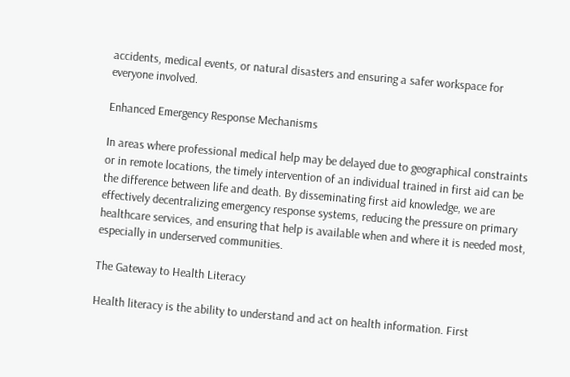accidents, medical events, or natural disasters and ensuring a safer workspace for everyone involved.

Enhanced Emergency Response Mechanisms

In areas where professional medical help may be delayed due to geographical constraints or in remote locations, the timely intervention of an individual trained in first aid can be the difference between life and death. By disseminating first aid knowledge, we are effectively decentralizing emergency response systems, reducing the pressure on primary healthcare services, and ensuring that help is available when and where it is needed most, especially in underserved communities.

The Gateway to Health Literacy

Health literacy is the ability to understand and act on health information. First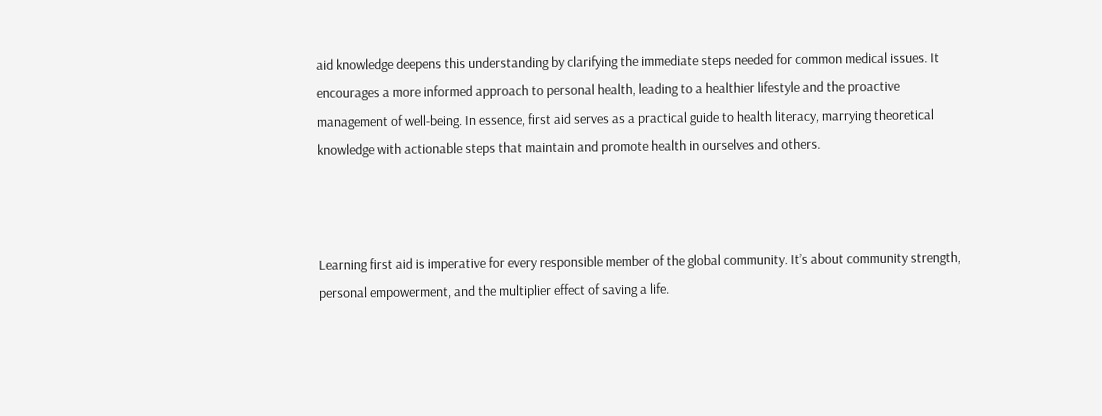aid knowledge deepens this understanding by clarifying the immediate steps needed for common medical issues. It encourages a more informed approach to personal health, leading to a healthier lifestyle and the proactive management of well-being. In essence, first aid serves as a practical guide to health literacy, marrying theoretical knowledge with actionable steps that maintain and promote health in ourselves and others.



Learning first aid is imperative for every responsible member of the global community. It’s about community strength, personal empowerment, and the multiplier effect of saving a life.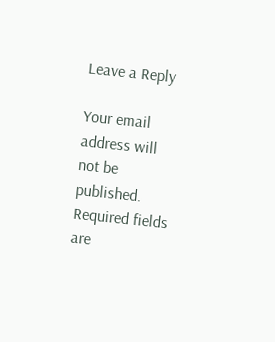Leave a Reply

Your email address will not be published. Required fields are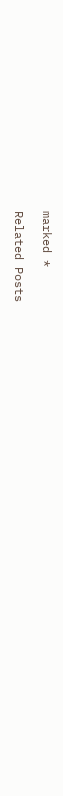marked *

Related Posts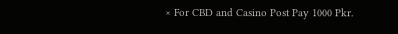× For CBD and Casino Post Pay 1000 Pkr.